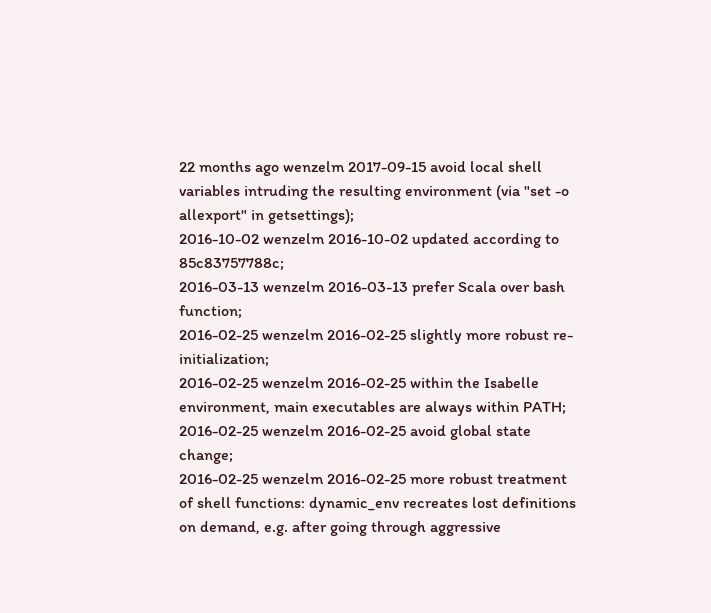22 months ago wenzelm 2017-09-15 avoid local shell variables intruding the resulting environment (via "set -o allexport" in getsettings);
2016-10-02 wenzelm 2016-10-02 updated according to 85c83757788c;
2016-03-13 wenzelm 2016-03-13 prefer Scala over bash function;
2016-02-25 wenzelm 2016-02-25 slightly more robust re-initialization;
2016-02-25 wenzelm 2016-02-25 within the Isabelle environment, main executables are always within PATH;
2016-02-25 wenzelm 2016-02-25 avoid global state change;
2016-02-25 wenzelm 2016-02-25 more robust treatment of shell functions: dynamic_env recreates lost definitions on demand, e.g. after going through aggressive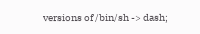versions of /bin/sh -> dash;